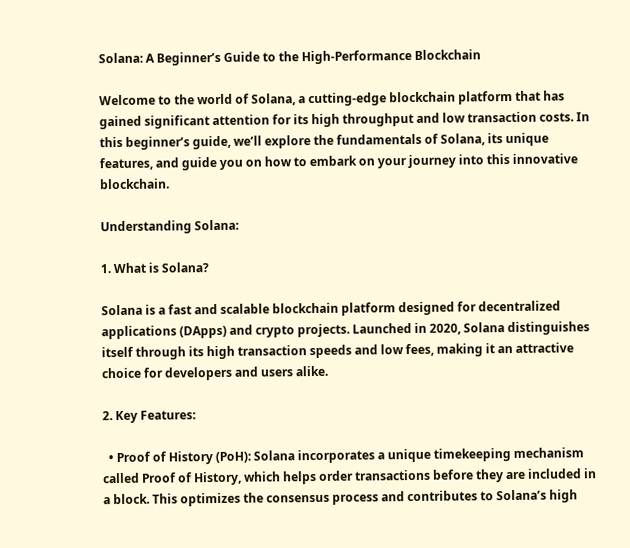Solana: A Beginner’s Guide to the High-Performance Blockchain

Welcome to the world of Solana, a cutting-edge blockchain platform that has gained significant attention for its high throughput and low transaction costs. In this beginner’s guide, we’ll explore the fundamentals of Solana, its unique features, and guide you on how to embark on your journey into this innovative blockchain.

Understanding Solana:

1. What is Solana?

Solana is a fast and scalable blockchain platform designed for decentralized applications (DApps) and crypto projects. Launched in 2020, Solana distinguishes itself through its high transaction speeds and low fees, making it an attractive choice for developers and users alike.

2. Key Features:

  • Proof of History (PoH): Solana incorporates a unique timekeeping mechanism called Proof of History, which helps order transactions before they are included in a block. This optimizes the consensus process and contributes to Solana’s high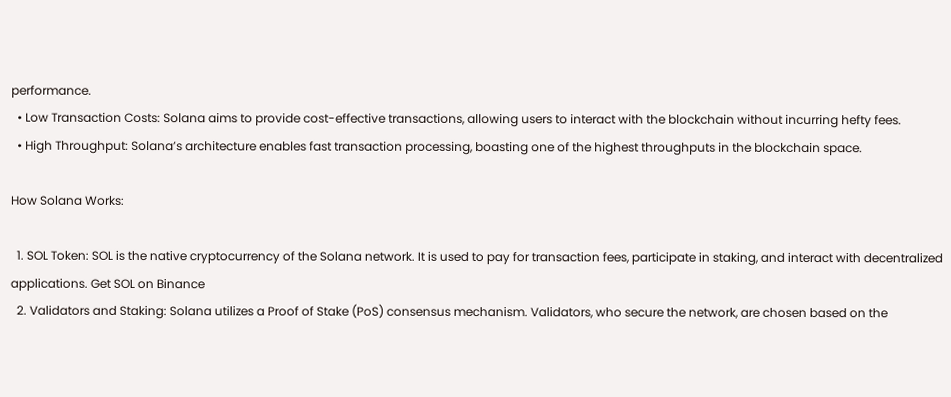performance.
  • Low Transaction Costs: Solana aims to provide cost-effective transactions, allowing users to interact with the blockchain without incurring hefty fees.
  • High Throughput: Solana’s architecture enables fast transaction processing, boasting one of the highest throughputs in the blockchain space.

How Solana Works:

  1. SOL Token: SOL is the native cryptocurrency of the Solana network. It is used to pay for transaction fees, participate in staking, and interact with decentralized applications. Get SOL on Binance
  2. Validators and Staking: Solana utilizes a Proof of Stake (PoS) consensus mechanism. Validators, who secure the network, are chosen based on the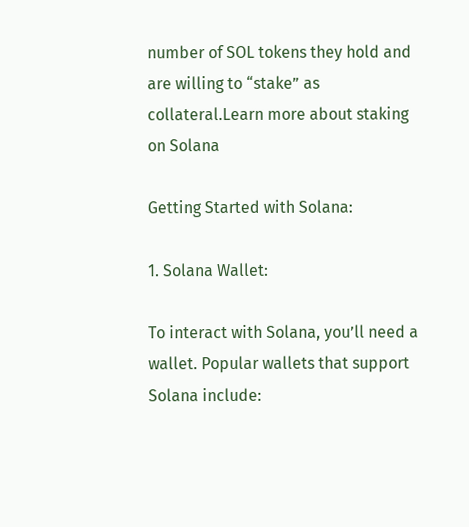number of SOL tokens they hold and are willing to “stake” as collateral.Learn more about staking on Solana

Getting Started with Solana:

1. Solana Wallet:

To interact with Solana, you’ll need a wallet. Popular wallets that support Solana include: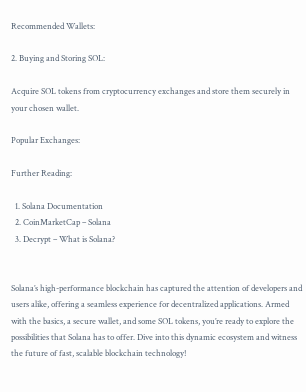Recommended Wallets:

2. Buying and Storing SOL:

Acquire SOL tokens from cryptocurrency exchanges and store them securely in your chosen wallet.

Popular Exchanges:

Further Reading:

  1. Solana Documentation
  2. CoinMarketCap – Solana
  3. Decrypt – What is Solana?


Solana’s high-performance blockchain has captured the attention of developers and users alike, offering a seamless experience for decentralized applications. Armed with the basics, a secure wallet, and some SOL tokens, you’re ready to explore the possibilities that Solana has to offer. Dive into this dynamic ecosystem and witness the future of fast, scalable blockchain technology!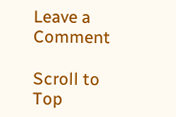Leave a Comment

Scroll to Top